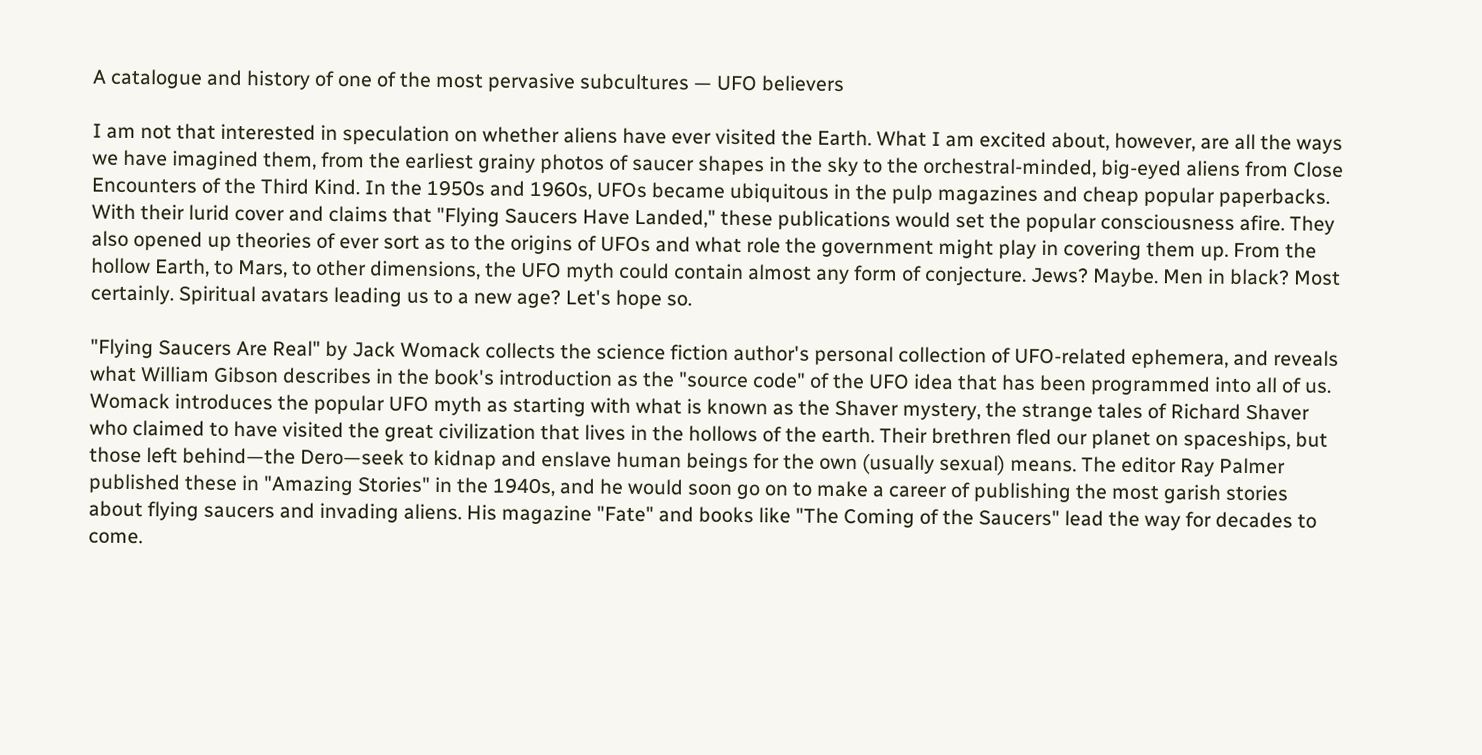A catalogue and history of one of the most pervasive subcultures — UFO believers

I am not that interested in speculation on whether aliens have ever visited the Earth. What I am excited about, however, are all the ways we have imagined them, from the earliest grainy photos of saucer shapes in the sky to the orchestral-minded, big-eyed aliens from Close Encounters of the Third Kind. In the 1950s and 1960s, UFOs became ubiquitous in the pulp magazines and cheap popular paperbacks. With their lurid cover and claims that "Flying Saucers Have Landed," these publications would set the popular consciousness afire. They also opened up theories of ever sort as to the origins of UFOs and what role the government might play in covering them up. From the hollow Earth, to Mars, to other dimensions, the UFO myth could contain almost any form of conjecture. Jews? Maybe. Men in black? Most certainly. Spiritual avatars leading us to a new age? Let's hope so.

"Flying Saucers Are Real" by Jack Womack collects the science fiction author's personal collection of UFO-related ephemera, and reveals what William Gibson describes in the book's introduction as the "source code" of the UFO idea that has been programmed into all of us. Womack introduces the popular UFO myth as starting with what is known as the Shaver mystery, the strange tales of Richard Shaver who claimed to have visited the great civilization that lives in the hollows of the earth. Their brethren fled our planet on spaceships, but those left behind—the Dero—seek to kidnap and enslave human beings for the own (usually sexual) means. The editor Ray Palmer published these in "Amazing Stories" in the 1940s, and he would soon go on to make a career of publishing the most garish stories about flying saucers and invading aliens. His magazine "Fate" and books like "The Coming of the Saucers" lead the way for decades to come.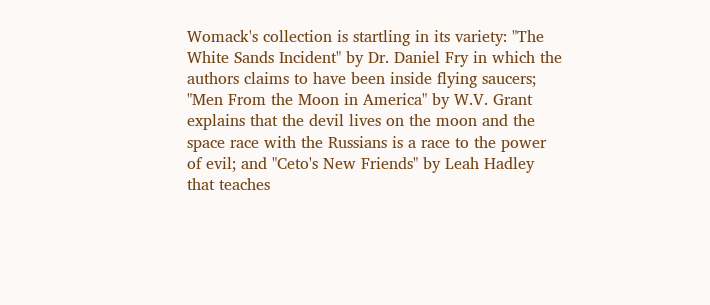Womack's collection is startling in its variety: "The White Sands Incident" by Dr. Daniel Fry in which the authors claims to have been inside flying saucers; "Men From the Moon in America" by W.V. Grant explains that the devil lives on the moon and the space race with the Russians is a race to the power of evil; and "Ceto's New Friends" by Leah Hadley that teaches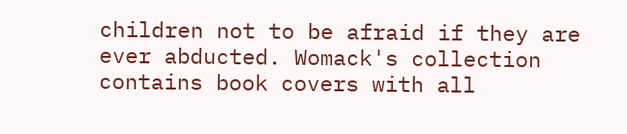children not to be afraid if they are ever abducted. Womack's collection contains book covers with all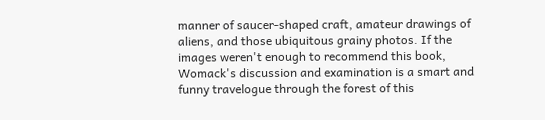manner of saucer-shaped craft, amateur drawings of aliens, and those ubiquitous grainy photos. If the images weren't enough to recommend this book, Womack's discussion and examination is a smart and funny travelogue through the forest of this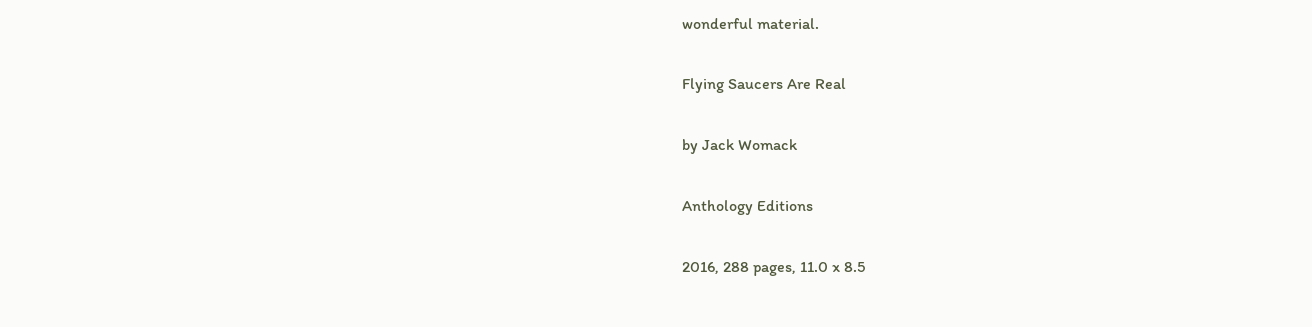wonderful material.

Flying Saucers Are Real

by Jack Womack

Anthology Editions

2016, 288 pages, 11.0 x 8.5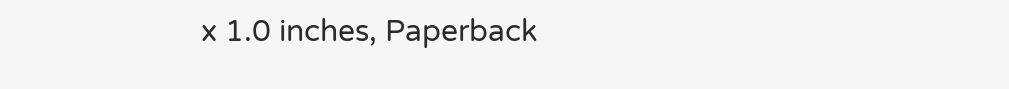x 1.0 inches, Paperback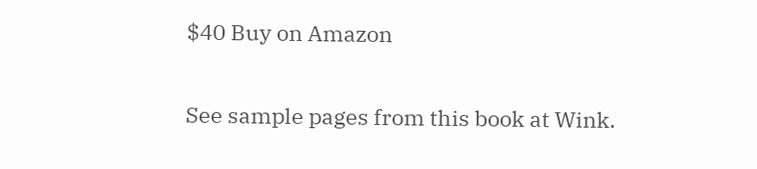$40 Buy on Amazon

See sample pages from this book at Wink.